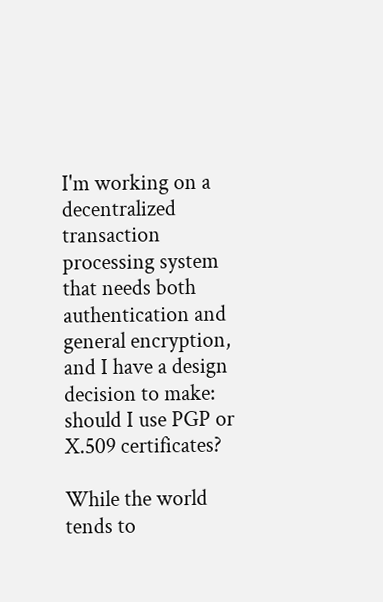I'm working on a decentralized transaction processing system that needs both authentication and general encryption, and I have a design decision to make: should I use PGP or X.509 certificates?

While the world tends to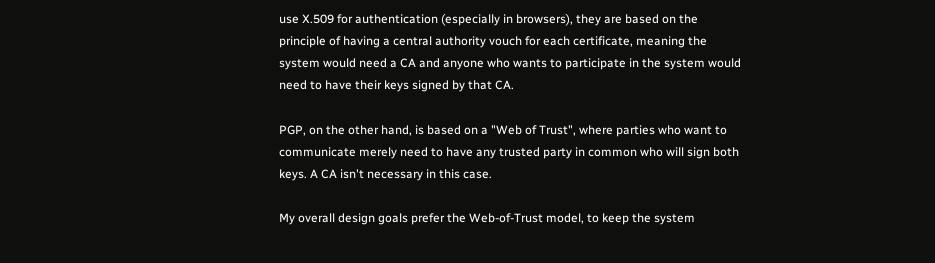use X.509 for authentication (especially in browsers), they are based on the principle of having a central authority vouch for each certificate, meaning the system would need a CA and anyone who wants to participate in the system would need to have their keys signed by that CA.

PGP, on the other hand, is based on a "Web of Trust", where parties who want to communicate merely need to have any trusted party in common who will sign both keys. A CA isn't necessary in this case.

My overall design goals prefer the Web-of-Trust model, to keep the system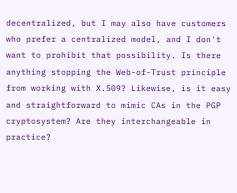decentralized, but I may also have customers who prefer a centralized model, and I don't want to prohibit that possibility. Is there anything stopping the Web-of-Trust principle from working with X.509? Likewise, is it easy and straightforward to mimic CAs in the PGP cryptosystem? Are they interchangeable in practice?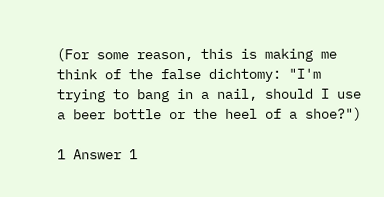(For some reason, this is making me think of the false dichtomy: "I'm trying to bang in a nail, should I use a beer bottle or the heel of a shoe?")

1 Answer 1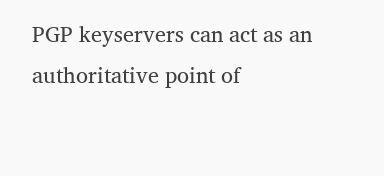PGP keyservers can act as an authoritative point of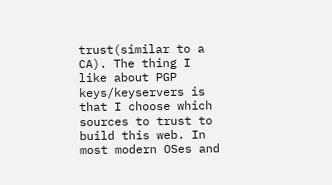trust(similar to a CA). The thing I like about PGP keys/keyservers is that I choose which sources to trust to build this web. In most modern OSes and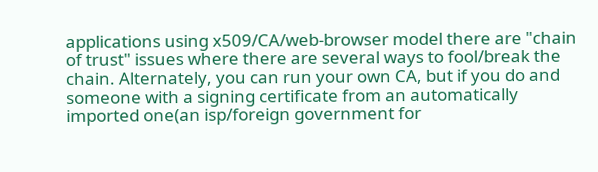applications using x509/CA/web-browser model there are "chain of trust" issues where there are several ways to fool/break the chain. Alternately, you can run your own CA, but if you do and someone with a signing certificate from an automatically imported one(an isp/foreign government for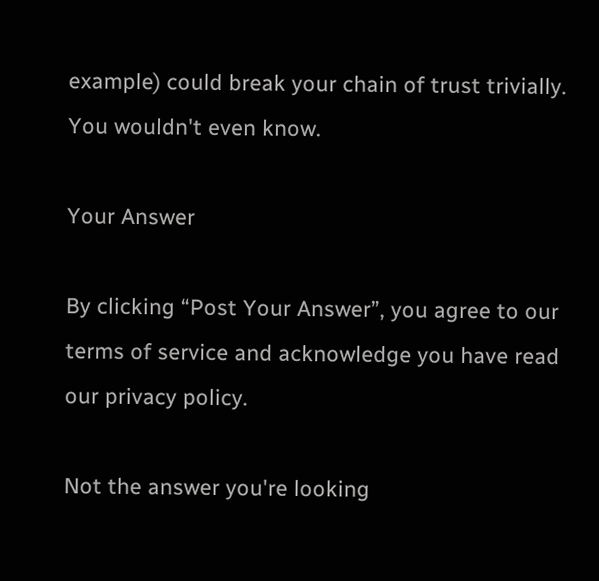example) could break your chain of trust trivially. You wouldn't even know.

Your Answer

By clicking “Post Your Answer”, you agree to our terms of service and acknowledge you have read our privacy policy.

Not the answer you're looking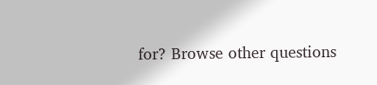for? Browse other questions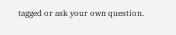tagged or ask your own question.